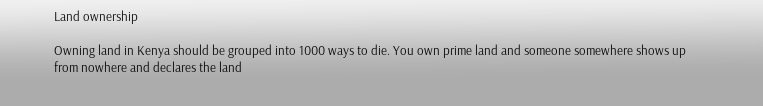Land ownership

Owning land in Kenya should be grouped into 1000 ways to die. You own prime land and someone somewhere shows up from nowhere and declares the land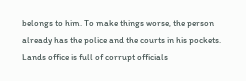belongs to him. To make things worse, the person already has the police and the courts in his pockets. Lands office is full of corrupt officials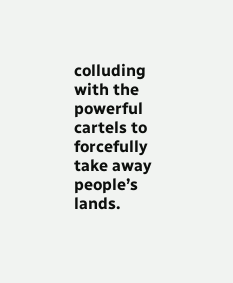colluding with the powerful cartels to forcefully take away people’s lands.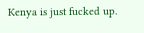Kenya is just fucked up.